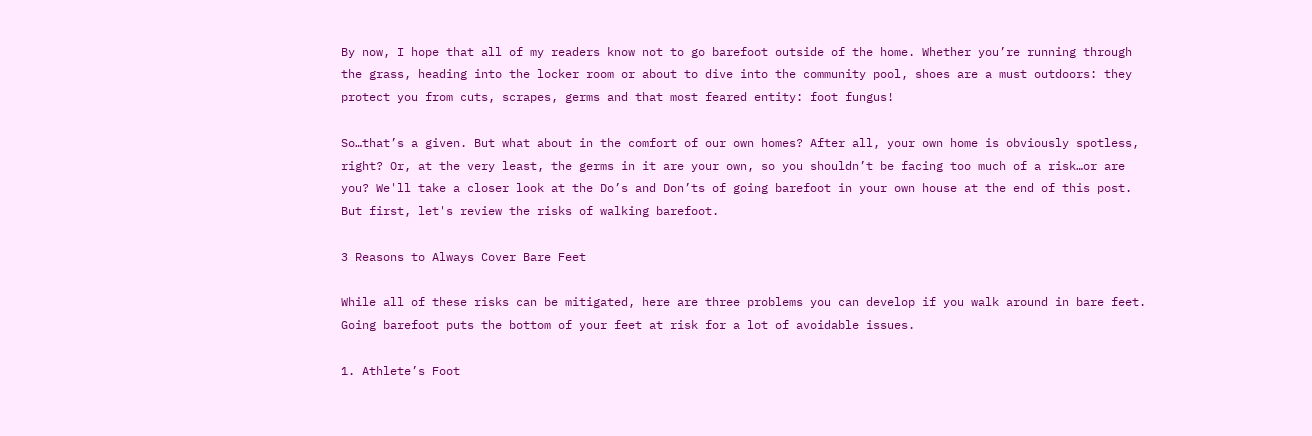By now, I hope that all of my readers know not to go barefoot outside of the home. Whether you’re running through the grass, heading into the locker room or about to dive into the community pool, shoes are a must outdoors: they protect you from cuts, scrapes, germs and that most feared entity: foot fungus!

So…that’s a given. But what about in the comfort of our own homes? After all, your own home is obviously spotless, right? Or, at the very least, the germs in it are your own, so you shouldn’t be facing too much of a risk…or are you? We'll take a closer look at the Do’s and Don’ts of going barefoot in your own house at the end of this post. But first, let's review the risks of walking barefoot.

3 Reasons to Always Cover Bare Feet

While all of these risks can be mitigated, here are three problems you can develop if you walk around in bare feet.  Going barefoot puts the bottom of your feet at risk for a lot of avoidable issues.

1. Athlete’s Foot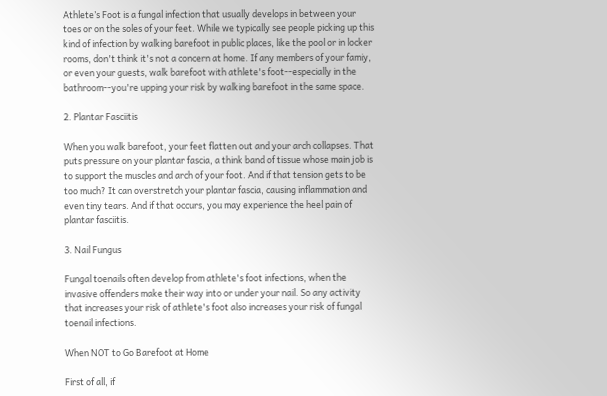Athlete’s Foot is a fungal infection that usually develops in between your toes or on the soles of your feet. While we typically see people picking up this kind of infection by walking barefoot in public places, like the pool or in locker rooms, don't think it's not a concern at home. If any members of your famiy, or even your guests, walk barefoot with athlete's foot--especially in the bathroom--you're upping your risk by walking barefoot in the same space.

2. Plantar Fasciitis

When you walk barefoot, your feet flatten out and your arch collapses. That puts pressure on your plantar fascia, a think band of tissue whose main job is to support the muscles and arch of your foot. And if that tension gets to be too much? It can overstretch your plantar fascia, causing inflammation and even tiny tears. And if that occurs, you may experience the heel pain of plantar fasciitis.

3. Nail Fungus

Fungal toenails often develop from athlete's foot infections, when the invasive offenders make their way into or under your nail. So any activity that increases your risk of athlete's foot also increases your risk of fungal toenail infections.

When NOT to Go Barefoot at Home

First of all, if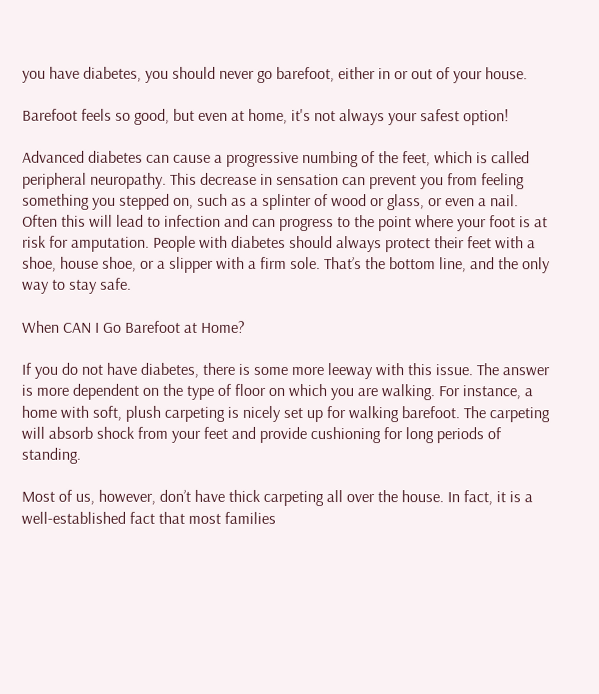you have diabetes, you should never go barefoot, either in or out of your house.

Barefoot feels so good, but even at home, it's not always your safest option!

Advanced diabetes can cause a progressive numbing of the feet, which is called peripheral neuropathy. This decrease in sensation can prevent you from feeling something you stepped on, such as a splinter of wood or glass, or even a nail. Often this will lead to infection and can progress to the point where your foot is at risk for amputation. People with diabetes should always protect their feet with a shoe, house shoe, or a slipper with a firm sole. That’s the bottom line, and the only way to stay safe.

When CAN I Go Barefoot at Home?

If you do not have diabetes, there is some more leeway with this issue. The answer is more dependent on the type of floor on which you are walking. For instance, a home with soft, plush carpeting is nicely set up for walking barefoot. The carpeting will absorb shock from your feet and provide cushioning for long periods of standing.

Most of us, however, don’t have thick carpeting all over the house. In fact, it is a well-established fact that most families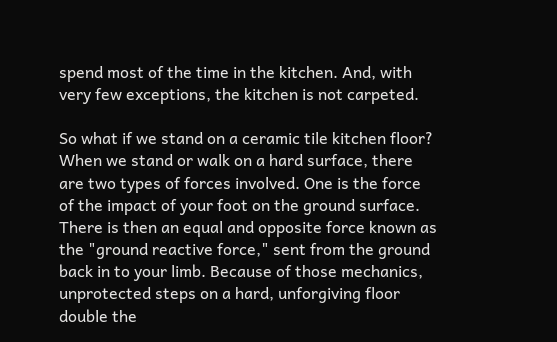spend most of the time in the kitchen. And, with very few exceptions, the kitchen is not carpeted.

So what if we stand on a ceramic tile kitchen floor? When we stand or walk on a hard surface, there are two types of forces involved. One is the force of the impact of your foot on the ground surface. There is then an equal and opposite force known as the "ground reactive force," sent from the ground back in to your limb. Because of those mechanics, unprotected steps on a hard, unforgiving floor double the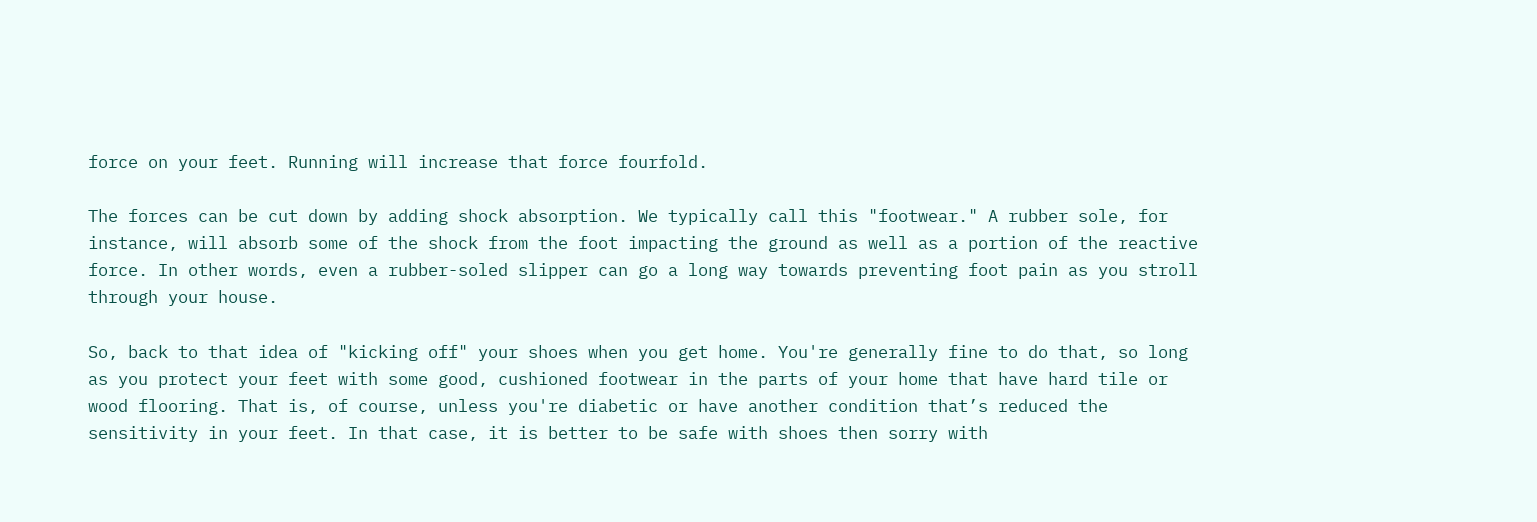force on your feet. Running will increase that force fourfold.

The forces can be cut down by adding shock absorption. We typically call this "footwear." A rubber sole, for instance, will absorb some of the shock from the foot impacting the ground as well as a portion of the reactive force. In other words, even a rubber-soled slipper can go a long way towards preventing foot pain as you stroll through your house.

So, back to that idea of "kicking off" your shoes when you get home. You're generally fine to do that, so long as you protect your feet with some good, cushioned footwear in the parts of your home that have hard tile or wood flooring. That is, of course, unless you're diabetic or have another condition that’s reduced the sensitivity in your feet. In that case, it is better to be safe with shoes then sorry with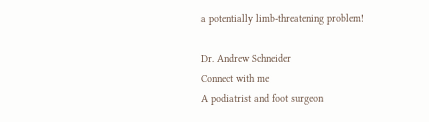a potentially limb-threatening problem!

Dr. Andrew Schneider
Connect with me
A podiatrist and foot surgeon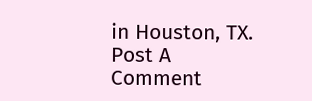in Houston, TX.
Post A Comment